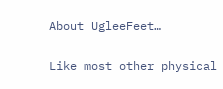About UgleeFeet…

Like most other physical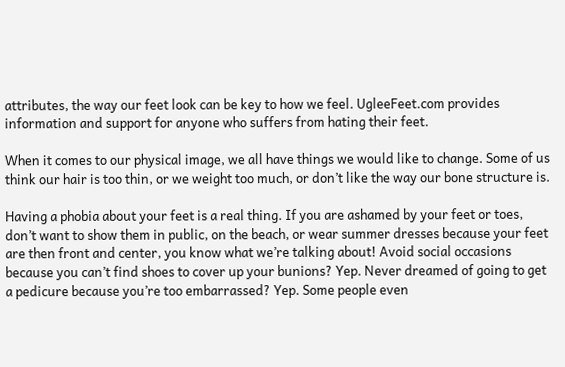attributes, the way our feet look can be key to how we feel. UgleeFeet.com provides information and support for anyone who suffers from hating their feet.

When it comes to our physical image, we all have things we would like to change. Some of us think our hair is too thin, or we weight too much, or don’t like the way our bone structure is.

Having a phobia about your feet is a real thing. If you are ashamed by your feet or toes, don’t want to show them in public, on the beach, or wear summer dresses because your feet are then front and center, you know what we’re talking about! Avoid social occasions because you can’t find shoes to cover up your bunions? Yep. Never dreamed of going to get a pedicure because you’re too embarrassed? Yep. Some people even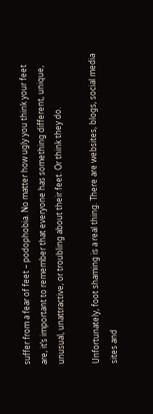suffer from a fear of feet – podophobia. No matter how ugly you think your feet are, it’s important to remember that everyone has something different, unique, unusual, unattractive, or troubling about their feet. Or think they do.

Unfortunately, foot shaming is a real thing. There are websites, blogs, social media sites and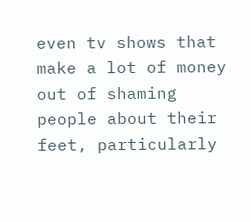even tv shows that make a lot of money out of shaming people about their feet, particularly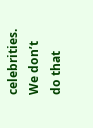celebrities. We don’t do that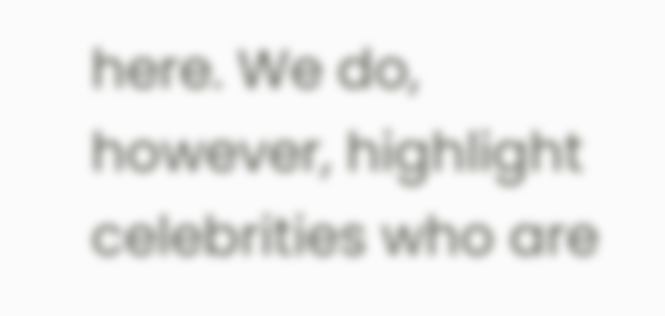here. We do, however, highlight celebrities who are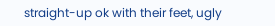straight-up ok with their feet, ugly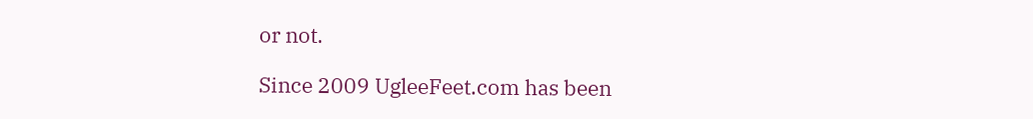or not.

Since 2009 UgleeFeet.com has been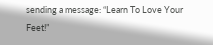sending a message: “Learn To Love Your Feet!”